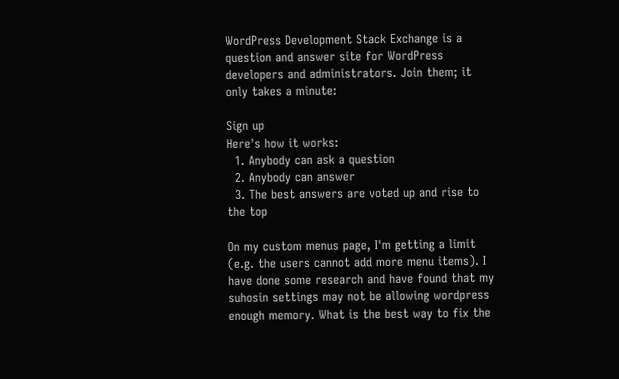WordPress Development Stack Exchange is a question and answer site for WordPress developers and administrators. Join them; it only takes a minute:

Sign up
Here's how it works:
  1. Anybody can ask a question
  2. Anybody can answer
  3. The best answers are voted up and rise to the top

On my custom menus page, I'm getting a limit (e.g. the users cannot add more menu items). I have done some research and have found that my suhosin settings may not be allowing wordpress enough memory. What is the best way to fix the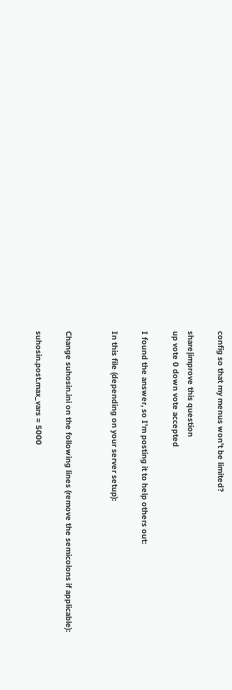config so that my menus won't be limited?

share|improve this question
up vote 0 down vote accepted

I found the answer, so I'm posting it to help others out:

In this file (depending on your server setup):


Change suhosin.ini on the following lines (remove the semicolons if applicable):

suhosin.post.max_vars = 5000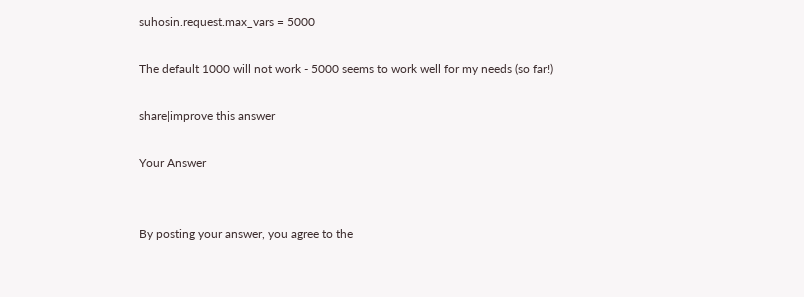suhosin.request.max_vars = 5000

The default 1000 will not work - 5000 seems to work well for my needs (so far!)

share|improve this answer

Your Answer


By posting your answer, you agree to the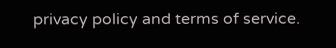privacy policy and terms of service.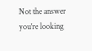Not the answer you're looking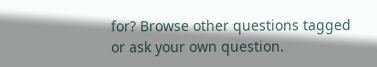for? Browse other questions tagged or ask your own question.